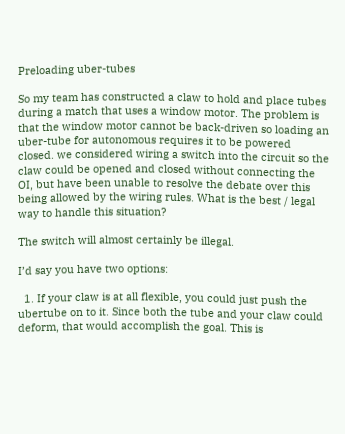Preloading uber-tubes

So my team has constructed a claw to hold and place tubes during a match that uses a window motor. The problem is that the window motor cannot be back-driven so loading an uber-tube for autonomous requires it to be powered closed. we considered wiring a switch into the circuit so the claw could be opened and closed without connecting the OI, but have been unable to resolve the debate over this being allowed by the wiring rules. What is the best / legal way to handle this situation?

The switch will almost certainly be illegal.

I’d say you have two options:

  1. If your claw is at all flexible, you could just push the ubertube on to it. Since both the tube and your claw could deform, that would accomplish the goal. This is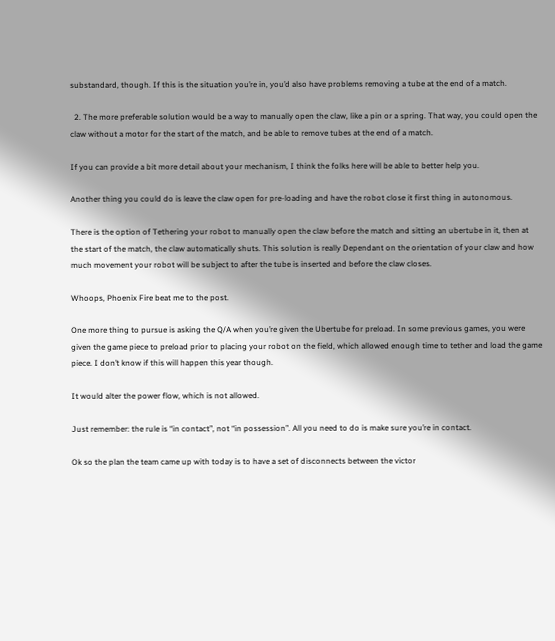substandard, though. If this is the situation you’re in, you’d also have problems removing a tube at the end of a match.

  2. The more preferable solution would be a way to manually open the claw, like a pin or a spring. That way, you could open the claw without a motor for the start of the match, and be able to remove tubes at the end of a match.

If you can provide a bit more detail about your mechanism, I think the folks here will be able to better help you.

Another thing you could do is leave the claw open for pre-loading and have the robot close it first thing in autonomous.

There is the option of Tethering your robot to manually open the claw before the match and sitting an ubertube in it, then at the start of the match, the claw automatically shuts. This solution is really Dependant on the orientation of your claw and how much movement your robot will be subject to after the tube is inserted and before the claw closes.

Whoops, Phoenix Fire beat me to the post.

One more thing to pursue is asking the Q/A when you’re given the Ubertube for preload. In some previous games, you were given the game piece to preload prior to placing your robot on the field, which allowed enough time to tether and load the game piece. I don’t know if this will happen this year though.

It would alter the power flow, which is not allowed.

Just remember: the rule is “in contact”, not “in possession”. All you need to do is make sure you’re in contact.

Ok so the plan the team came up with today is to have a set of disconnects between the victor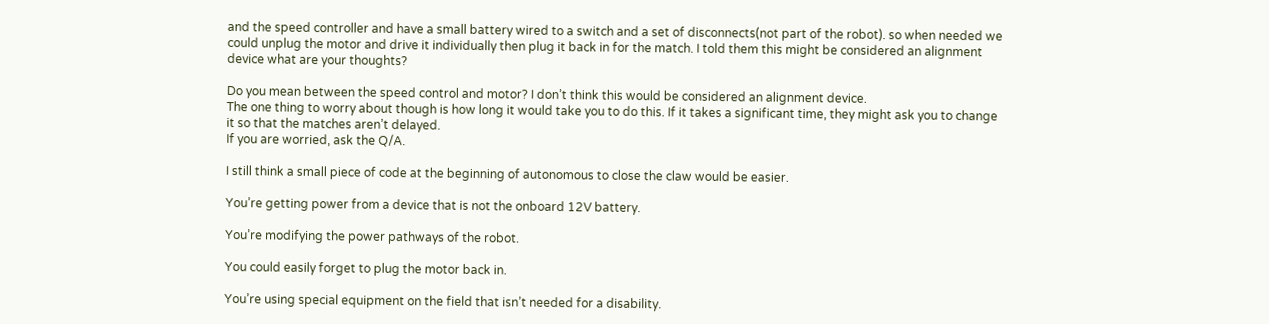and the speed controller and have a small battery wired to a switch and a set of disconnects(not part of the robot). so when needed we could unplug the motor and drive it individually then plug it back in for the match. I told them this might be considered an alignment device what are your thoughts?

Do you mean between the speed control and motor? I don’t think this would be considered an alignment device.
The one thing to worry about though is how long it would take you to do this. If it takes a significant time, they might ask you to change it so that the matches aren’t delayed.
If you are worried, ask the Q/A.

I still think a small piece of code at the beginning of autonomous to close the claw would be easier.

You’re getting power from a device that is not the onboard 12V battery.

You’re modifying the power pathways of the robot.

You could easily forget to plug the motor back in.

You’re using special equipment on the field that isn’t needed for a disability.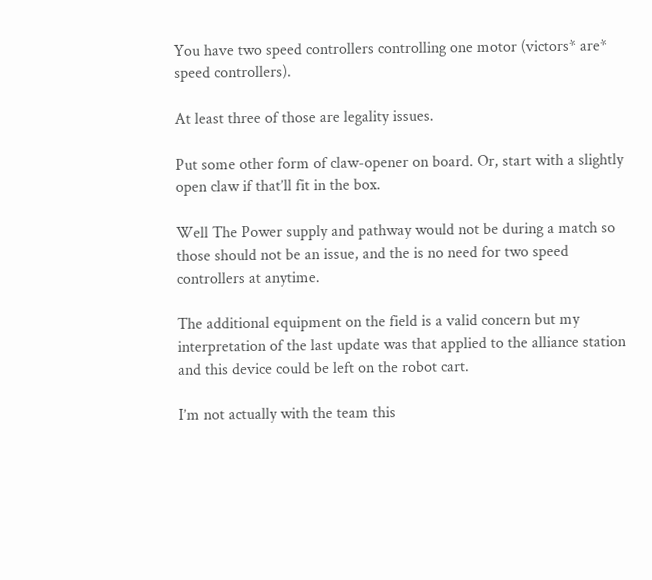You have two speed controllers controlling one motor (victors* are* speed controllers).

At least three of those are legality issues.

Put some other form of claw-opener on board. Or, start with a slightly open claw if that’ll fit in the box.

Well The Power supply and pathway would not be during a match so those should not be an issue, and the is no need for two speed controllers at anytime.

The additional equipment on the field is a valid concern but my interpretation of the last update was that applied to the alliance station and this device could be left on the robot cart.

I’m not actually with the team this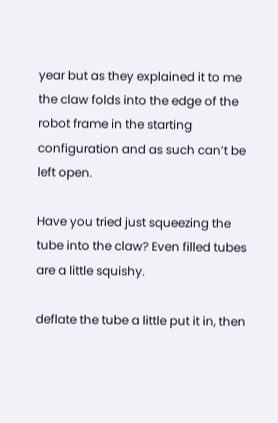year but as they explained it to me the claw folds into the edge of the robot frame in the starting configuration and as such can’t be left open.

Have you tried just squeezing the tube into the claw? Even filled tubes are a little squishy.

deflate the tube a little put it in, then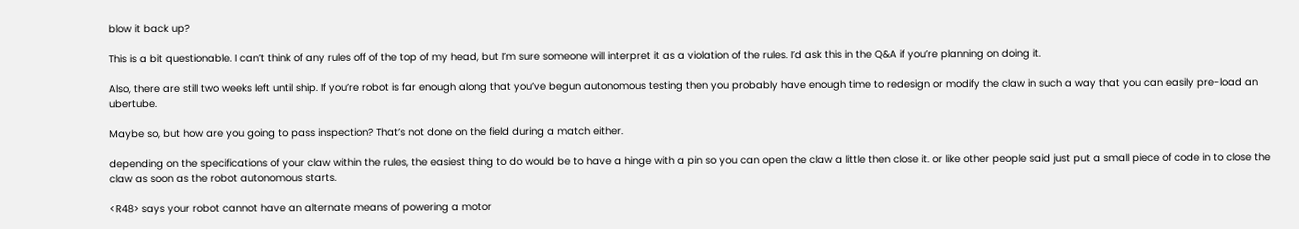blow it back up?

This is a bit questionable. I can’t think of any rules off of the top of my head, but I’m sure someone will interpret it as a violation of the rules. I’d ask this in the Q&A if you’re planning on doing it.

Also, there are still two weeks left until ship. If you’re robot is far enough along that you’ve begun autonomous testing then you probably have enough time to redesign or modify the claw in such a way that you can easily pre-load an ubertube.

Maybe so, but how are you going to pass inspection? That’s not done on the field during a match either.

depending on the specifications of your claw within the rules, the easiest thing to do would be to have a hinge with a pin so you can open the claw a little then close it. or like other people said just put a small piece of code in to close the claw as soon as the robot autonomous starts.

<R48> says your robot cannot have an alternate means of powering a motor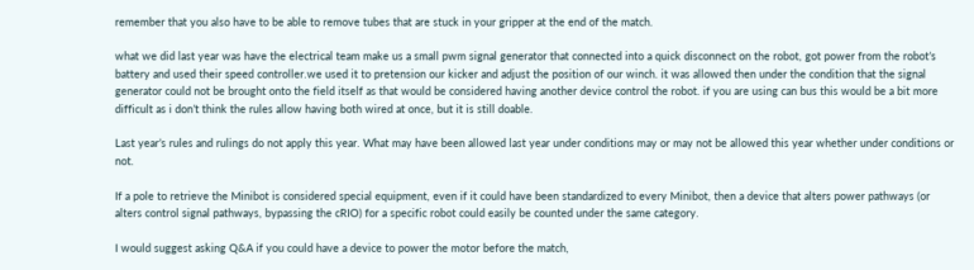remember that you also have to be able to remove tubes that are stuck in your gripper at the end of the match.

what we did last year was have the electrical team make us a small pwm signal generator that connected into a quick disconnect on the robot, got power from the robot’s battery and used their speed controller.we used it to pretension our kicker and adjust the position of our winch. it was allowed then under the condition that the signal generator could not be brought onto the field itself as that would be considered having another device control the robot. if you are using can bus this would be a bit more difficult as i don’t think the rules allow having both wired at once, but it is still doable.

Last year’s rules and rulings do not apply this year. What may have been allowed last year under conditions may or may not be allowed this year whether under conditions or not.

If a pole to retrieve the Minibot is considered special equipment, even if it could have been standardized to every Minibot, then a device that alters power pathways (or alters control signal pathways, bypassing the cRIO) for a specific robot could easily be counted under the same category.

I would suggest asking Q&A if you could have a device to power the motor before the match,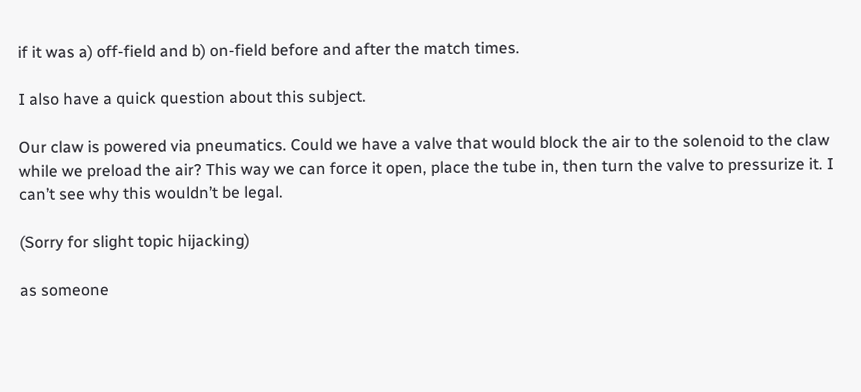if it was a) off-field and b) on-field before and after the match times.

I also have a quick question about this subject.

Our claw is powered via pneumatics. Could we have a valve that would block the air to the solenoid to the claw while we preload the air? This way we can force it open, place the tube in, then turn the valve to pressurize it. I can’t see why this wouldn’t be legal.

(Sorry for slight topic hijacking)

as someone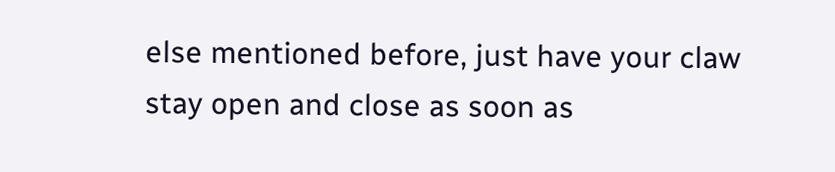else mentioned before, just have your claw stay open and close as soon as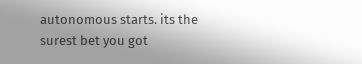autonomous starts. its the surest bet you got